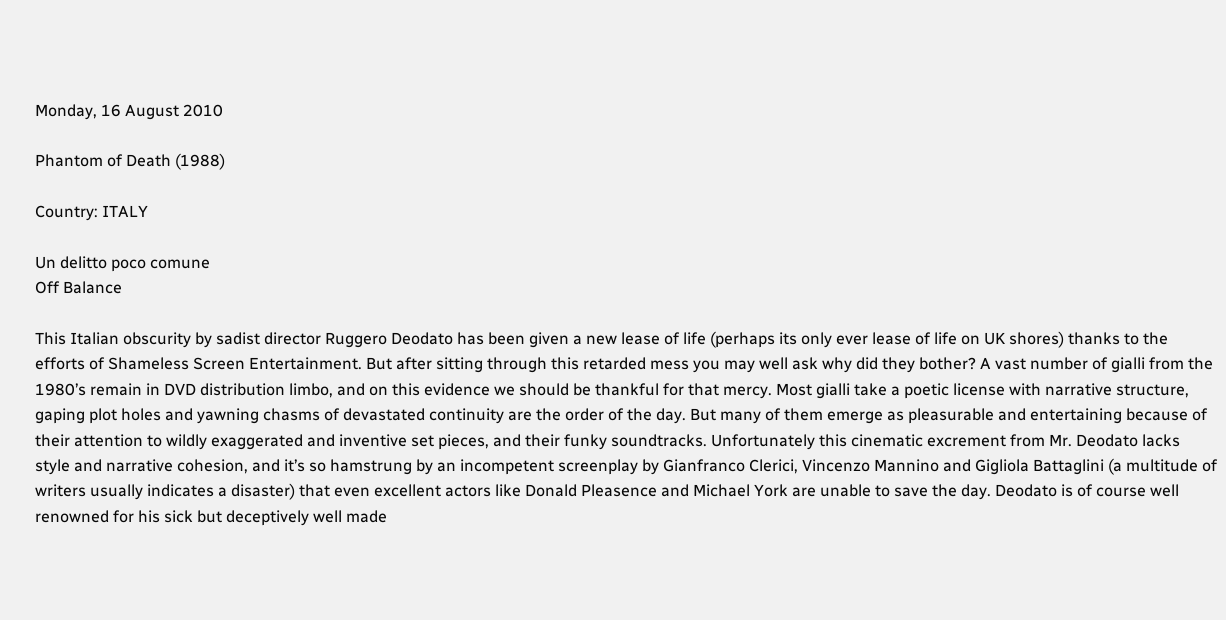Monday, 16 August 2010

Phantom of Death (1988)

Country: ITALY

Un delitto poco comune
Off Balance

This Italian obscurity by sadist director Ruggero Deodato has been given a new lease of life (perhaps its only ever lease of life on UK shores) thanks to the efforts of Shameless Screen Entertainment. But after sitting through this retarded mess you may well ask why did they bother? A vast number of gialli from the 1980’s remain in DVD distribution limbo, and on this evidence we should be thankful for that mercy. Most gialli take a poetic license with narrative structure, gaping plot holes and yawning chasms of devastated continuity are the order of the day. But many of them emerge as pleasurable and entertaining because of their attention to wildly exaggerated and inventive set pieces, and their funky soundtracks. Unfortunately this cinematic excrement from Mr. Deodato lacks style and narrative cohesion, and it’s so hamstrung by an incompetent screenplay by Gianfranco Clerici, Vincenzo Mannino and Gigliola Battaglini (a multitude of writers usually indicates a disaster) that even excellent actors like Donald Pleasence and Michael York are unable to save the day. Deodato is of course well renowned for his sick but deceptively well made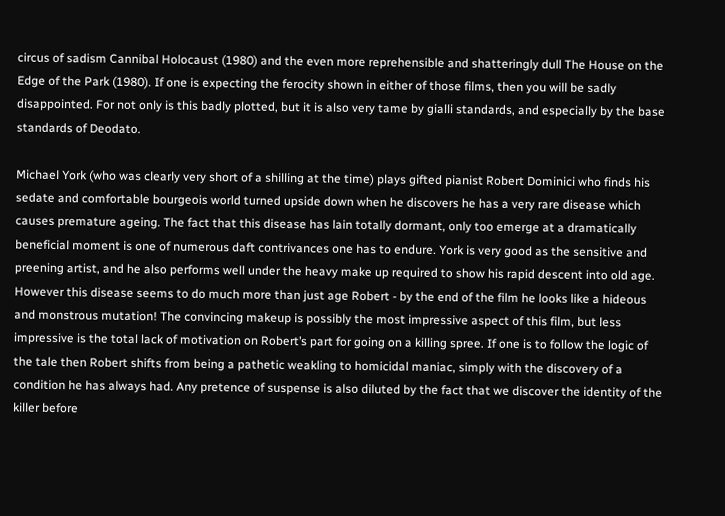circus of sadism Cannibal Holocaust (1980) and the even more reprehensible and shatteringly dull The House on the Edge of the Park (1980). If one is expecting the ferocity shown in either of those films, then you will be sadly disappointed. For not only is this badly plotted, but it is also very tame by gialli standards, and especially by the base standards of Deodato.

Michael York (who was clearly very short of a shilling at the time) plays gifted pianist Robert Dominici who finds his sedate and comfortable bourgeois world turned upside down when he discovers he has a very rare disease which causes premature ageing. The fact that this disease has lain totally dormant, only too emerge at a dramatically beneficial moment is one of numerous daft contrivances one has to endure. York is very good as the sensitive and preening artist, and he also performs well under the heavy make up required to show his rapid descent into old age. However this disease seems to do much more than just age Robert - by the end of the film he looks like a hideous and monstrous mutation! The convincing makeup is possibly the most impressive aspect of this film, but less impressive is the total lack of motivation on Robert’s part for going on a killing spree. If one is to follow the logic of the tale then Robert shifts from being a pathetic weakling to homicidal maniac, simply with the discovery of a condition he has always had. Any pretence of suspense is also diluted by the fact that we discover the identity of the killer before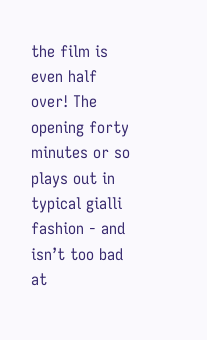the film is even half over! The opening forty minutes or so plays out in typical gialli fashion - and isn’t too bad at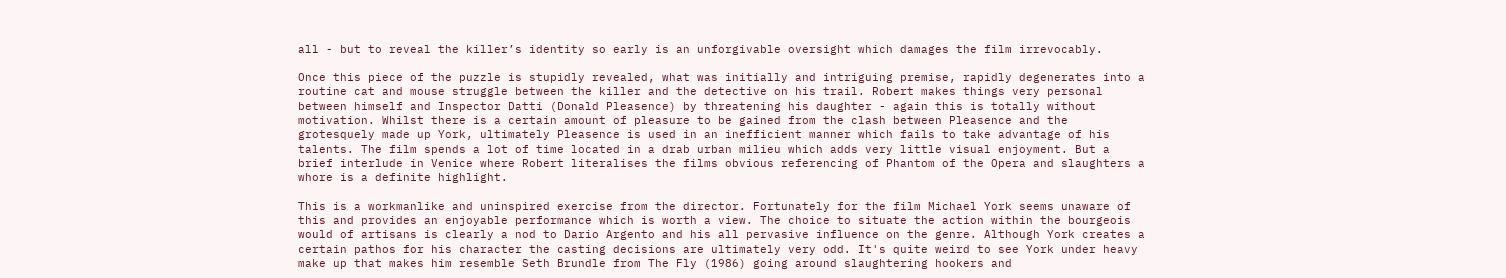all - but to reveal the killer’s identity so early is an unforgivable oversight which damages the film irrevocably.

Once this piece of the puzzle is stupidly revealed, what was initially and intriguing premise, rapidly degenerates into a routine cat and mouse struggle between the killer and the detective on his trail. Robert makes things very personal between himself and Inspector Datti (Donald Pleasence) by threatening his daughter - again this is totally without motivation. Whilst there is a certain amount of pleasure to be gained from the clash between Pleasence and the grotesquely made up York, ultimately Pleasence is used in an inefficient manner which fails to take advantage of his talents. The film spends a lot of time located in a drab urban milieu which adds very little visual enjoyment. But a brief interlude in Venice where Robert literalises the films obvious referencing of Phantom of the Opera and slaughters a whore is a definite highlight.

This is a workmanlike and uninspired exercise from the director. Fortunately for the film Michael York seems unaware of this and provides an enjoyable performance which is worth a view. The choice to situate the action within the bourgeois would of artisans is clearly a nod to Dario Argento and his all pervasive influence on the genre. Although York creates a certain pathos for his character the casting decisions are ultimately very odd. It's quite weird to see York under heavy make up that makes him resemble Seth Brundle from The Fly (1986) going around slaughtering hookers and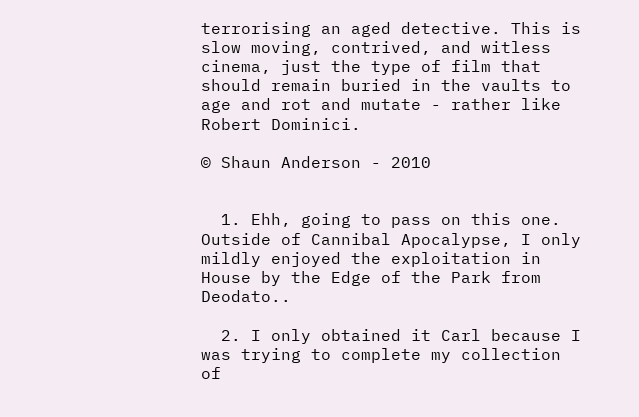terrorising an aged detective. This is slow moving, contrived, and witless cinema, just the type of film that should remain buried in the vaults to age and rot and mutate - rather like Robert Dominici.

© Shaun Anderson - 2010


  1. Ehh, going to pass on this one. Outside of Cannibal Apocalypse, I only mildly enjoyed the exploitation in House by the Edge of the Park from Deodato..

  2. I only obtained it Carl because I was trying to complete my collection of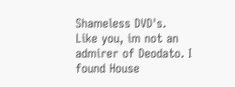Shameless DVD's. Like you, im not an admirer of Deodato. I found House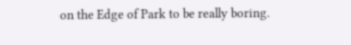on the Edge of Park to be really boring.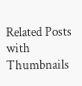Related Posts with Thumbnails